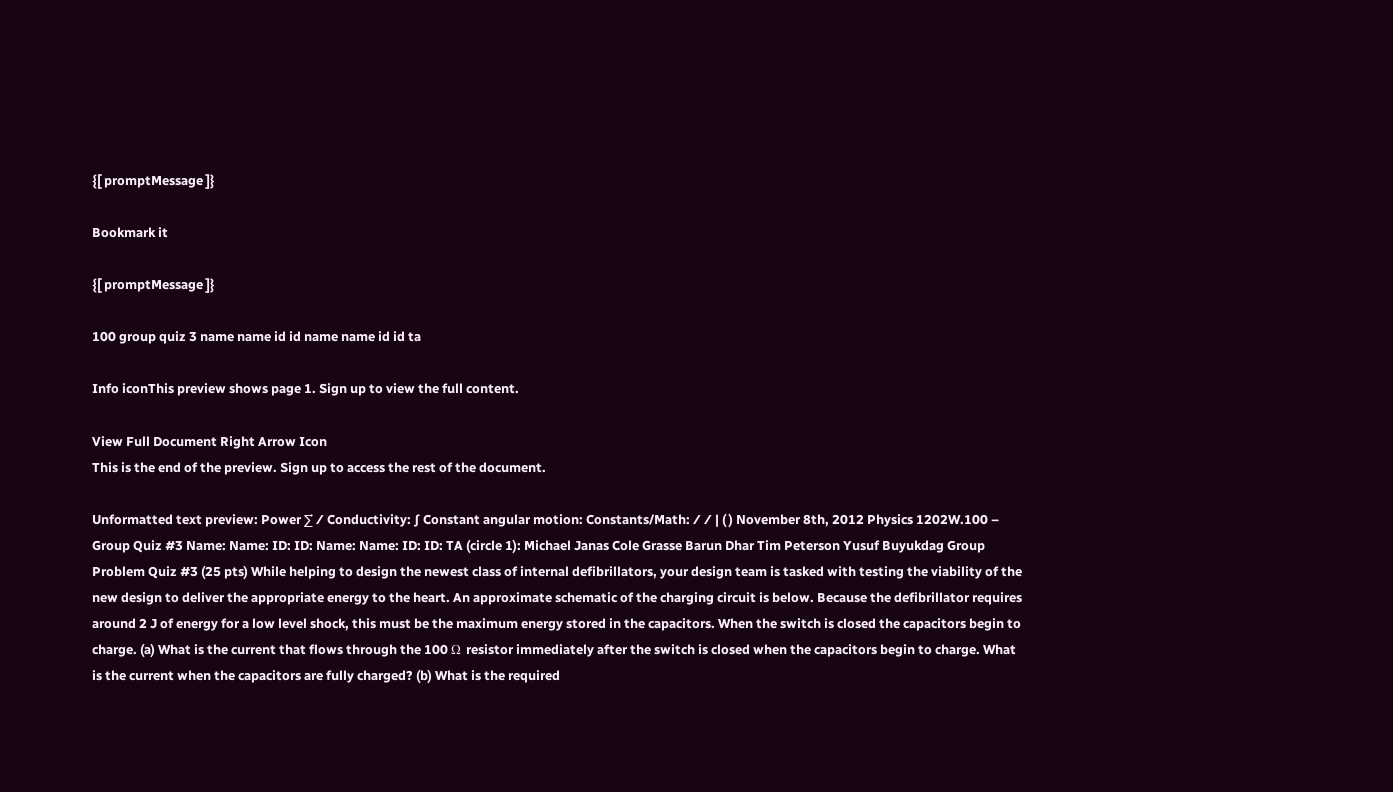{[ promptMessage ]}

Bookmark it

{[ promptMessage ]}

100 group quiz 3 name name id id name name id id ta

Info iconThis preview shows page 1. Sign up to view the full content.

View Full Document Right Arrow Icon
This is the end of the preview. Sign up to access the rest of the document.

Unformatted text preview: Power ∑⃗ ⁄ Conductivity: ∫ Constant angular motion: Constants/Math: ⁄ ⁄ | ( ) November 8th, 2012 Physics 1202W.100 – Group Quiz #3 Name: Name: ID: ID: Name: Name: ID: ID: TA (circle 1): Michael Janas Cole Grasse Barun Dhar Tim Peterson Yusuf Buyukdag Group Problem Quiz #3 (25 pts) While helping to design the newest class of internal defibrillators, your design team is tasked with testing the viability of the new design to deliver the appropriate energy to the heart. An approximate schematic of the charging circuit is below. Because the defibrillator requires around 2 J of energy for a low level shock, this must be the maximum energy stored in the capacitors. When the switch is closed the capacitors begin to charge. (a) What is the current that flows through the 100 Ω resistor immediately after the switch is closed when the capacitors begin to charge. What is the current when the capacitors are fully charged? (b) What is the required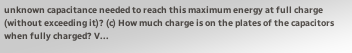unknown capacitance needed to reach this maximum energy at full charge (without exceeding it)? (c) How much charge is on the plates of the capacitors when fully charged? V...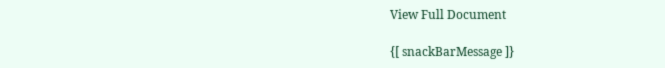View Full Document

{[ snackBarMessage ]}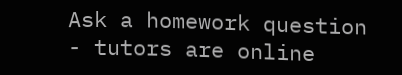Ask a homework question - tutors are online